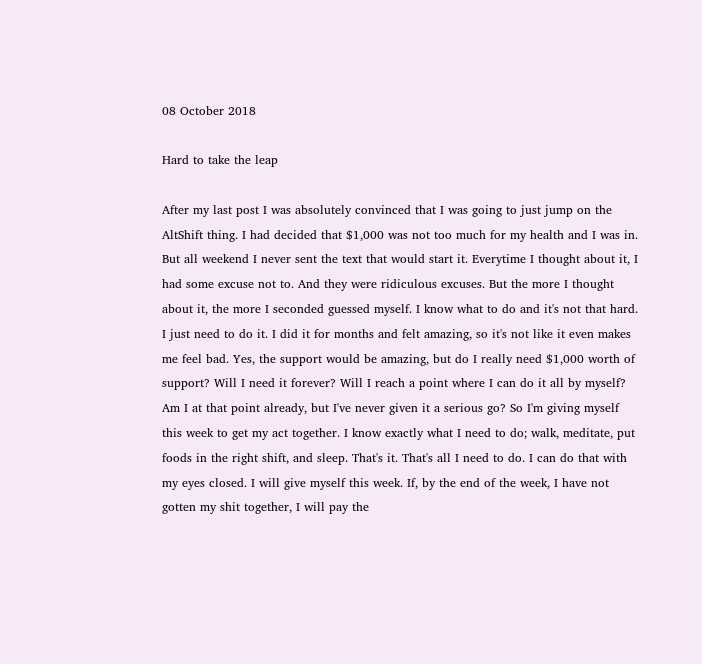08 October 2018

Hard to take the leap

After my last post I was absolutely convinced that I was going to just jump on the AltShift thing. I had decided that $1,000 was not too much for my health and I was in. But all weekend I never sent the text that would start it. Everytime I thought about it, I had some excuse not to. And they were ridiculous excuses. But the more I thought about it, the more I seconded guessed myself. I know what to do and it's not that hard. I just need to do it. I did it for months and felt amazing, so it's not like it even makes me feel bad. Yes, the support would be amazing, but do I really need $1,000 worth of support? Will I need it forever? Will I reach a point where I can do it all by myself? Am I at that point already, but I've never given it a serious go? So I'm giving myself this week to get my act together. I know exactly what I need to do; walk, meditate, put foods in the right shift, and sleep. That's it. That's all I need to do. I can do that with my eyes closed. I will give myself this week. If, by the end of the week, I have not gotten my shit together, I will pay the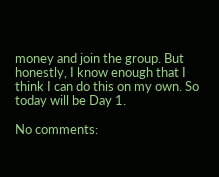money and join the group. But honestly, I know enough that I think I can do this on my own. So today will be Day 1.

No comments: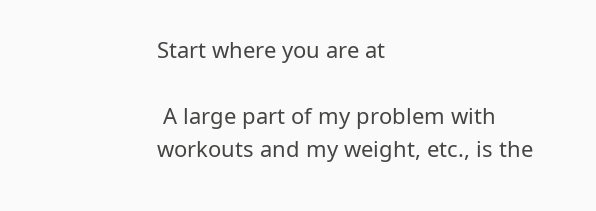Start where you are at

 A large part of my problem with workouts and my weight, etc., is the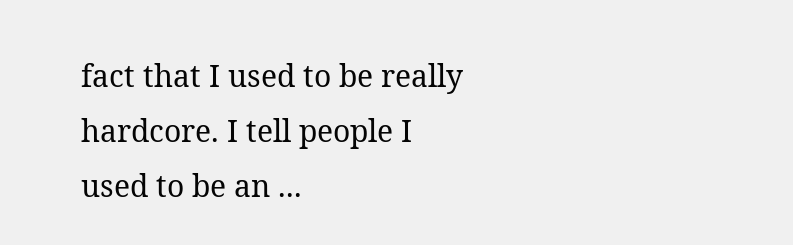fact that I used to be really hardcore. I tell people I used to be an ...